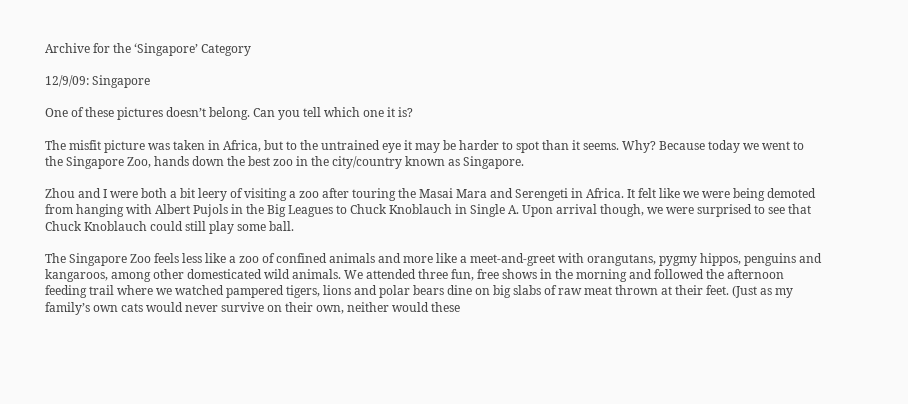Archive for the ‘Singapore’ Category

12/9/09: Singapore

One of these pictures doesn’t belong. Can you tell which one it is?

The misfit picture was taken in Africa, but to the untrained eye it may be harder to spot than it seems. Why? Because today we went to the Singapore Zoo, hands down the best zoo in the city/country known as Singapore.

Zhou and I were both a bit leery of visiting a zoo after touring the Masai Mara and Serengeti in Africa. It felt like we were being demoted from hanging with Albert Pujols in the Big Leagues to Chuck Knoblauch in Single A. Upon arrival though, we were surprised to see that Chuck Knoblauch could still play some ball.

The Singapore Zoo feels less like a zoo of confined animals and more like a meet-and-greet with orangutans, pygmy hippos, penguins and kangaroos, among other domesticated wild animals. We attended three fun, free shows in the morning and followed the afternoon feeding trail where we watched pampered tigers, lions and polar bears dine on big slabs of raw meat thrown at their feet. (Just as my family’s own cats would never survive on their own, neither would these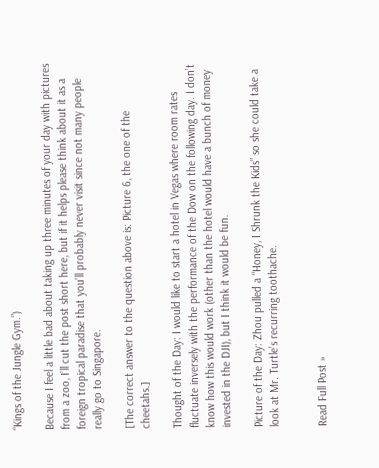“Kings of the Jungle Gym.”)

Because I feel a little bad about taking up three minutes of your day with pictures from a zoo, I’ll cut the post short here, but if it helps please think about it as a foreign tropical paradise that you’ll probably never visit since not many people really go to Singapore.

[The correct answer to the question above is: Picture 6, the one of the cheetahs.]

Thought of the Day: I would like to start a hotel in Vegas where room rates fluctuate inversely with the performance of the Dow on the following day. I don’t know how this would work (other than the hotel would have a bunch of money invested in the DJI), but I think it would be fun.

Picture of the Day: Zhou pulled a “Honey, I Shrunk the Kids” so she could take a look at Mr. Turtle’s recurring toothache.


Read Full Post »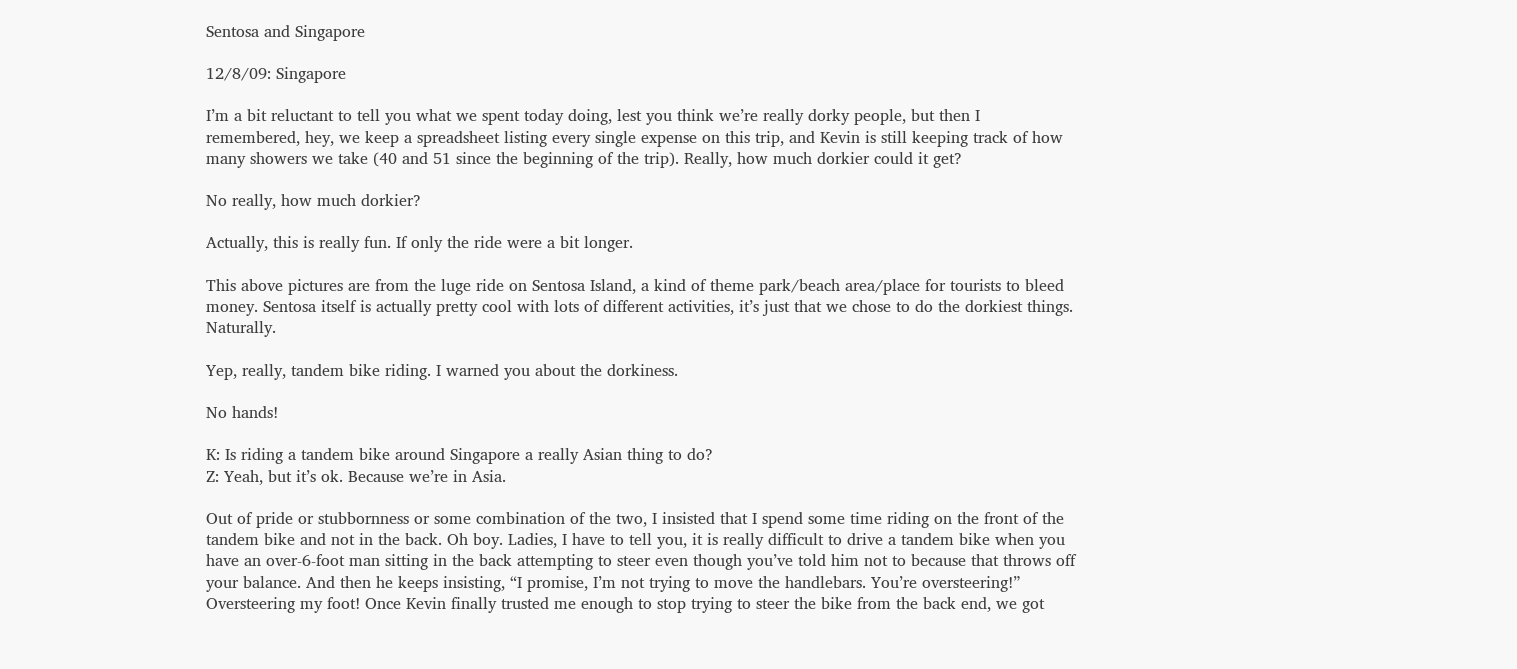Sentosa and Singapore

12/8/09: Singapore

I’m a bit reluctant to tell you what we spent today doing, lest you think we’re really dorky people, but then I remembered, hey, we keep a spreadsheet listing every single expense on this trip, and Kevin is still keeping track of how many showers we take (40 and 51 since the beginning of the trip). Really, how much dorkier could it get?

No really, how much dorkier?

Actually, this is really fun. If only the ride were a bit longer.

This above pictures are from the luge ride on Sentosa Island, a kind of theme park/beach area/place for tourists to bleed money. Sentosa itself is actually pretty cool with lots of different activities, it’s just that we chose to do the dorkiest things. Naturally.

Yep, really, tandem bike riding. I warned you about the dorkiness.

No hands!

K: Is riding a tandem bike around Singapore a really Asian thing to do?
Z: Yeah, but it’s ok. Because we’re in Asia.

Out of pride or stubbornness or some combination of the two, I insisted that I spend some time riding on the front of the tandem bike and not in the back. Oh boy. Ladies, I have to tell you, it is really difficult to drive a tandem bike when you have an over-6-foot man sitting in the back attempting to steer even though you’ve told him not to because that throws off your balance. And then he keeps insisting, “I promise, I’m not trying to move the handlebars. You’re oversteering!” Oversteering my foot! Once Kevin finally trusted me enough to stop trying to steer the bike from the back end, we got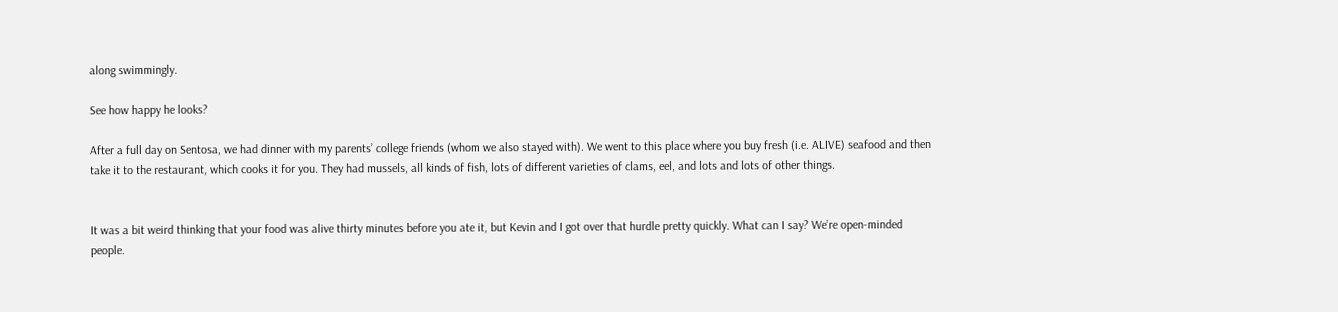along swimmingly.

See how happy he looks?

After a full day on Sentosa, we had dinner with my parents’ college friends (whom we also stayed with). We went to this place where you buy fresh (i.e. ALIVE) seafood and then take it to the restaurant, which cooks it for you. They had mussels, all kinds of fish, lots of different varieties of clams, eel, and lots and lots of other things.


It was a bit weird thinking that your food was alive thirty minutes before you ate it, but Kevin and I got over that hurdle pretty quickly. What can I say? We’re open-minded people.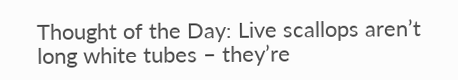Thought of the Day: Live scallops aren’t long white tubes – they’re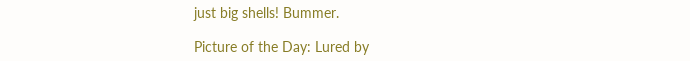just big shells! Bummer.

Picture of the Day: Lured by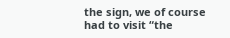the sign, we of course had to visit “the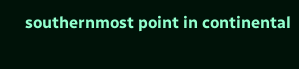southernmost point in continental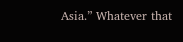Asia.” Whatever that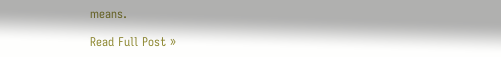means.

Read Full Post »